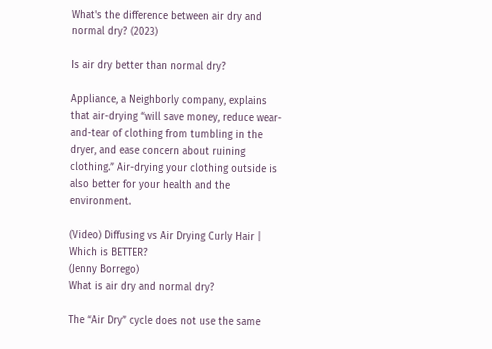What's the difference between air dry and normal dry? (2023)

Is air dry better than normal dry?

Appliance, a Neighborly company, explains that air-drying “will save money, reduce wear-and-tear of clothing from tumbling in the dryer, and ease concern about ruining clothing.” Air-drying your clothing outside is also better for your health and the environment.

(Video) Diffusing vs Air Drying Curly Hair | Which is BETTER?
(Jenny Borrego)
What is air dry and normal dry?

The “Air Dry” cycle does not use the same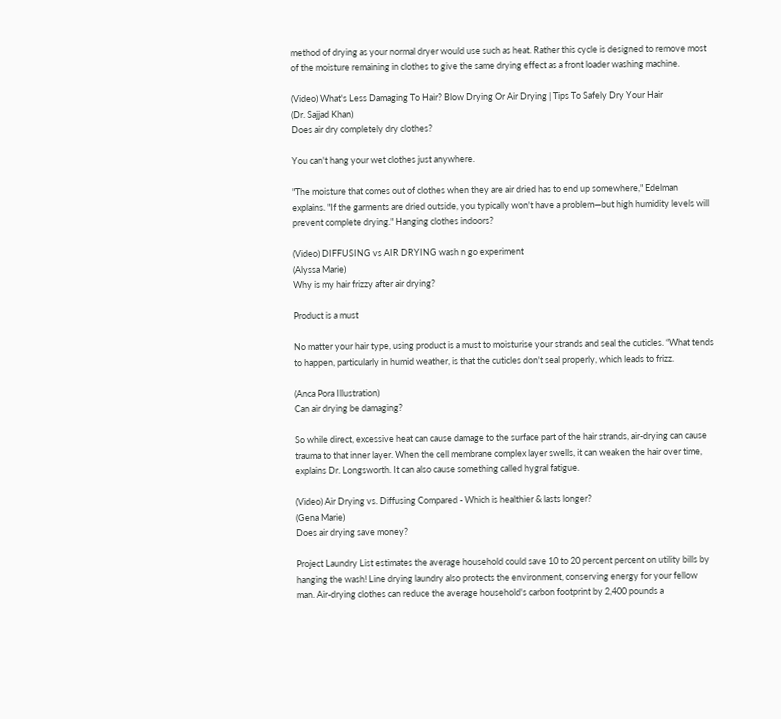method of drying as your normal dryer would use such as heat. Rather this cycle is designed to remove most of the moisture remaining in clothes to give the same drying effect as a front loader washing machine.

(Video) What's Less Damaging To Hair? Blow Drying Or Air Drying | Tips To Safely Dry Your Hair
(Dr. Sajjad Khan)
Does air dry completely dry clothes?

You can't hang your wet clothes just anywhere.

"The moisture that comes out of clothes when they are air dried has to end up somewhere," Edelman explains. "If the garments are dried outside, you typically won't have a problem—but high humidity levels will prevent complete drying." Hanging clothes indoors?

(Video) DIFFUSING vs AIR DRYING wash n go experiment
(Alyssa Marie)
Why is my hair frizzy after air drying?

Product is a must

No matter your hair type, using product is a must to moisturise your strands and seal the cuticles. “What tends to happen, particularly in humid weather, is that the cuticles don't seal properly, which leads to frizz.

(Anca Pora Illustration)
Can air drying be damaging?

So while direct, excessive heat can cause damage to the surface part of the hair strands, air-drying can cause trauma to that inner layer. When the cell membrane complex layer swells, it can weaken the hair over time, explains Dr. Longsworth. It can also cause something called hygral fatigue.

(Video) Air Drying vs. Diffusing Compared - Which is healthier & lasts longer?
(Gena Marie)
Does air drying save money?

Project Laundry List estimates the average household could save 10 to 20 percent percent on utility bills by hanging the wash! Line drying laundry also protects the environment, conserving energy for your fellow man. Air-drying clothes can reduce the average household's carbon footprint by 2,400 pounds a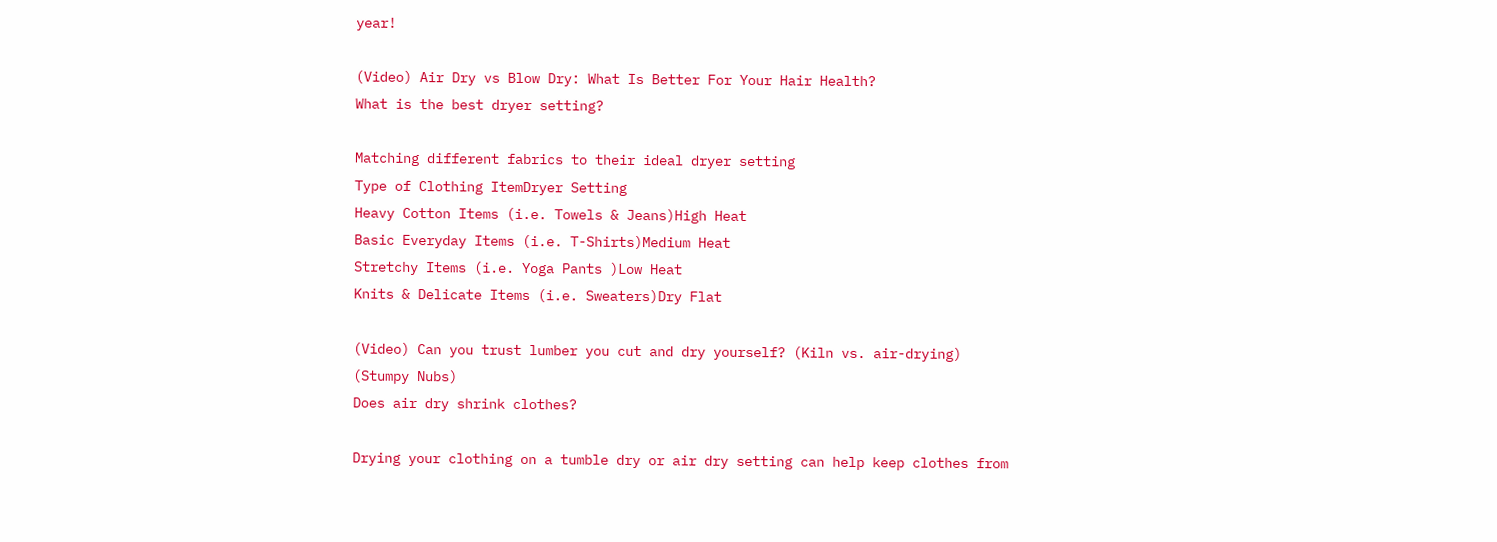year!

(Video) Air Dry vs Blow Dry: What Is Better For Your Hair Health?
What is the best dryer setting?

Matching different fabrics to their ideal dryer setting
Type of Clothing ItemDryer Setting
Heavy Cotton Items (i.e. Towels & Jeans)High Heat
Basic Everyday Items (i.e. T-Shirts)Medium Heat
Stretchy Items (i.e. Yoga Pants )Low Heat
Knits & Delicate Items (i.e. Sweaters)Dry Flat

(Video) Can you trust lumber you cut and dry yourself? (Kiln vs. air-drying)
(Stumpy Nubs)
Does air dry shrink clothes?

Drying your clothing on a tumble dry or air dry setting can help keep clothes from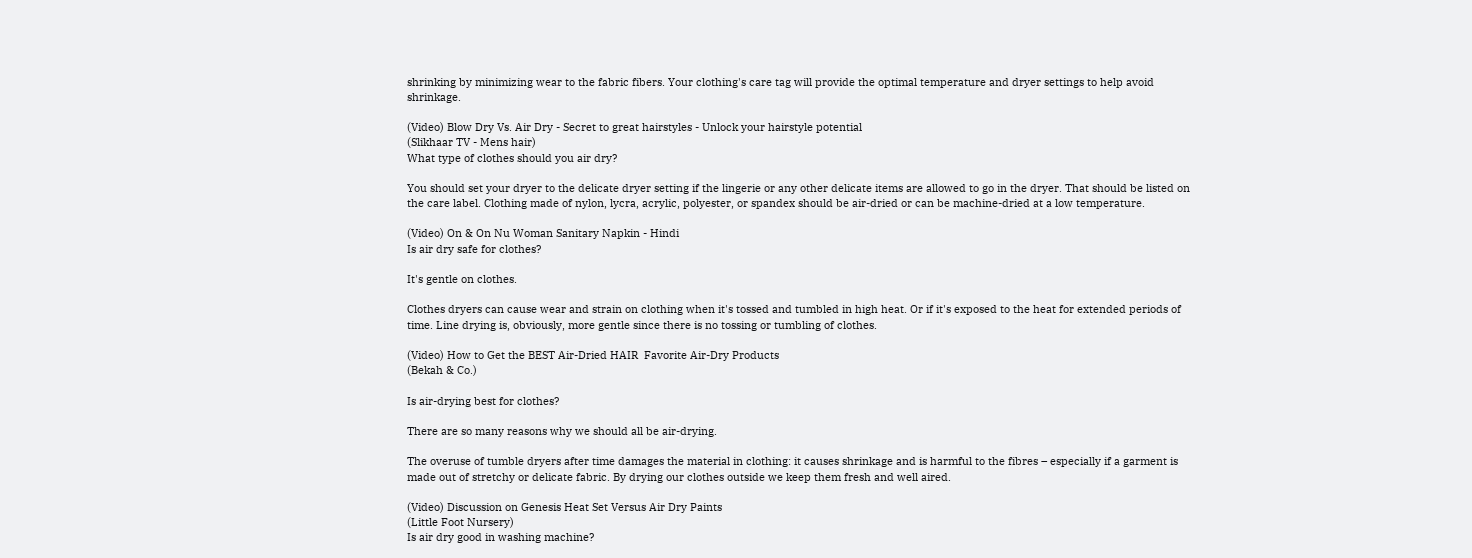shrinking by minimizing wear to the fabric fibers. Your clothing's care tag will provide the optimal temperature and dryer settings to help avoid shrinkage.

(Video) Blow Dry Vs. Air Dry - Secret to great hairstyles - Unlock your hairstyle potential
(Slikhaar TV - Mens hair)
What type of clothes should you air dry?

You should set your dryer to the delicate dryer setting if the lingerie or any other delicate items are allowed to go in the dryer. That should be listed on the care label. Clothing made of nylon, lycra, acrylic, polyester, or spandex should be air-dried or can be machine-dried at a low temperature.

(Video) On & On Nu Woman Sanitary Napkin - Hindi
Is air dry safe for clothes?

It's gentle on clothes.

Clothes dryers can cause wear and strain on clothing when it's tossed and tumbled in high heat. Or if it's exposed to the heat for extended periods of time. Line drying is, obviously, more gentle since there is no tossing or tumbling of clothes.

(Video) How to Get the BEST Air-Dried HAIR  Favorite Air-Dry Products
(Bekah & Co.)

Is air-drying best for clothes?

There are so many reasons why we should all be air-drying.

The overuse of tumble dryers after time damages the material in clothing: it causes shrinkage and is harmful to the fibres – especially if a garment is made out of stretchy or delicate fabric. By drying our clothes outside we keep them fresh and well aired.

(Video) Discussion on Genesis Heat Set Versus Air Dry Paints
(Little Foot Nursery)
Is air dry good in washing machine?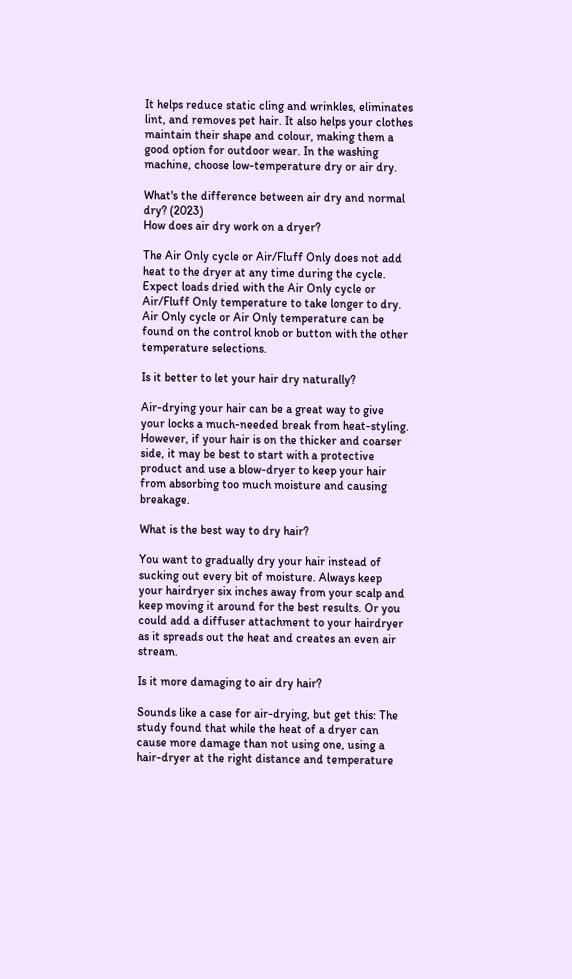It helps reduce static cling and wrinkles, eliminates lint, and removes pet hair. It also helps your clothes maintain their shape and colour, making them a good option for outdoor wear. In the washing machine, choose low-temperature dry or air dry.

What's the difference between air dry and normal dry? (2023)
How does air dry work on a dryer?

The Air Only cycle or Air/Fluff Only does not add heat to the dryer at any time during the cycle. Expect loads dried with the Air Only cycle or Air/Fluff Only temperature to take longer to dry. Air Only cycle or Air Only temperature can be found on the control knob or button with the other temperature selections.

Is it better to let your hair dry naturally?

Air-drying your hair can be a great way to give your locks a much-needed break from heat-styling. However, if your hair is on the thicker and coarser side, it may be best to start with a protective product and use a blow-dryer to keep your hair from absorbing too much moisture and causing breakage.

What is the best way to dry hair?

You want to gradually dry your hair instead of sucking out every bit of moisture. Always keep your hairdryer six inches away from your scalp and keep moving it around for the best results. Or you could add a diffuser attachment to your hairdryer as it spreads out the heat and creates an even air stream.

Is it more damaging to air dry hair?

Sounds like a case for air-drying, but get this: The study found that while the heat of a dryer can cause more damage than not using one, using a hair-dryer at the right distance and temperature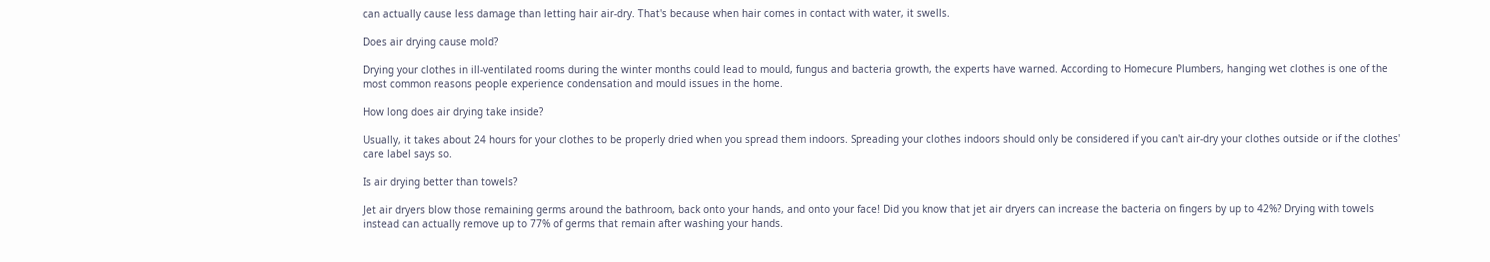can actually cause less damage than letting hair air-dry. That's because when hair comes in contact with water, it swells.

Does air drying cause mold?

Drying your clothes in ill-ventilated rooms during the winter months could lead to mould, fungus and bacteria growth, the experts have warned. According to Homecure Plumbers, hanging wet clothes is one of the most common reasons people experience condensation and mould issues in the home.

How long does air drying take inside?

Usually, it takes about 24 hours for your clothes to be properly dried when you spread them indoors. Spreading your clothes indoors should only be considered if you can't air-dry your clothes outside or if the clothes' care label says so.

Is air drying better than towels?

Jet air dryers blow those remaining germs around the bathroom, back onto your hands, and onto your face! Did you know that jet air dryers can increase the bacteria on fingers by up to 42%? Drying with towels instead can actually remove up to 77% of germs that remain after washing your hands.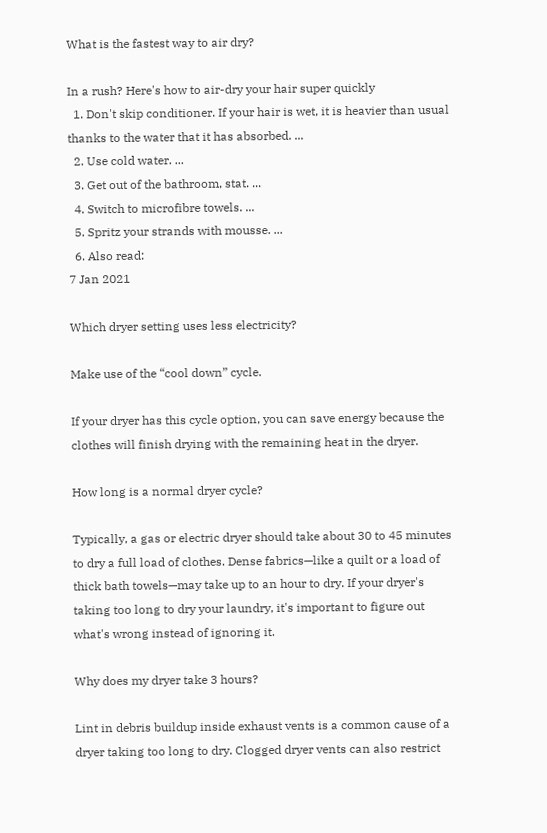What is the fastest way to air dry?

In a rush? Here's how to air-dry your hair super quickly
  1. Don't skip conditioner. If your hair is wet, it is heavier than usual thanks to the water that it has absorbed. ...
  2. Use cold water. ...
  3. Get out of the bathroom, stat. ...
  4. Switch to microfibre towels. ...
  5. Spritz your strands with mousse. ...
  6. Also read:
7 Jan 2021

Which dryer setting uses less electricity?

Make use of the “cool down” cycle.

If your dryer has this cycle option, you can save energy because the clothes will finish drying with the remaining heat in the dryer.

How long is a normal dryer cycle?

Typically, a gas or electric dryer should take about 30 to 45 minutes to dry a full load of clothes. Dense fabrics—like a quilt or a load of thick bath towels—may take up to an hour to dry. If your dryer's taking too long to dry your laundry, it's important to figure out what's wrong instead of ignoring it.

Why does my dryer take 3 hours?

Lint in debris buildup inside exhaust vents is a common cause of a dryer taking too long to dry. Clogged dryer vents can also restrict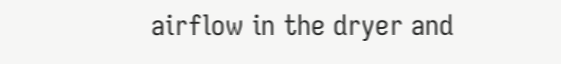airflow in the dryer and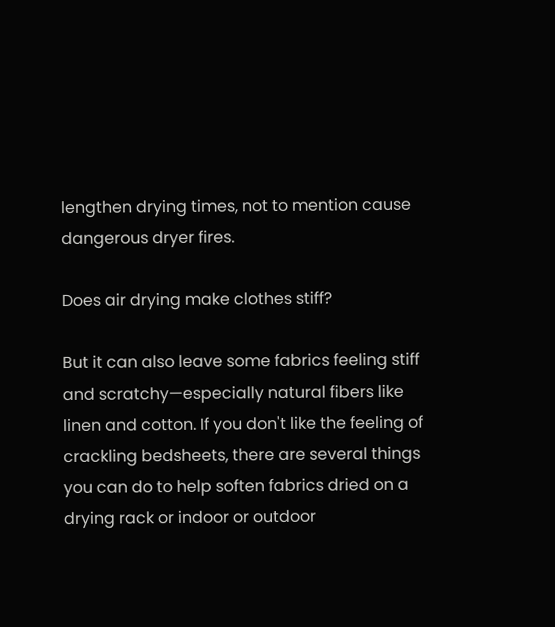lengthen drying times, not to mention cause dangerous dryer fires.

Does air drying make clothes stiff?

But it can also leave some fabrics feeling stiff and scratchy—especially natural fibers like linen and cotton. If you don't like the feeling of crackling bedsheets, there are several things you can do to help soften fabrics dried on a drying rack or indoor or outdoor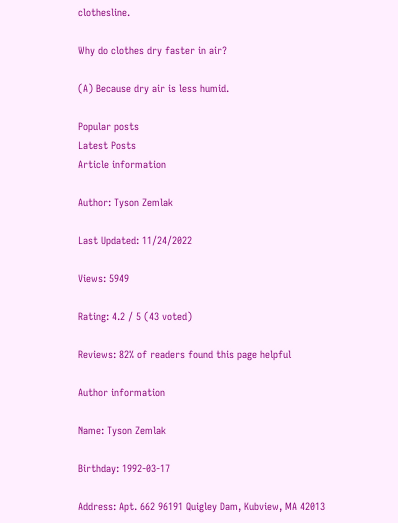clothesline.

Why do clothes dry faster in air?

(A) Because dry air is less humid.

Popular posts
Latest Posts
Article information

Author: Tyson Zemlak

Last Updated: 11/24/2022

Views: 5949

Rating: 4.2 / 5 (43 voted)

Reviews: 82% of readers found this page helpful

Author information

Name: Tyson Zemlak

Birthday: 1992-03-17

Address: Apt. 662 96191 Quigley Dam, Kubview, MA 42013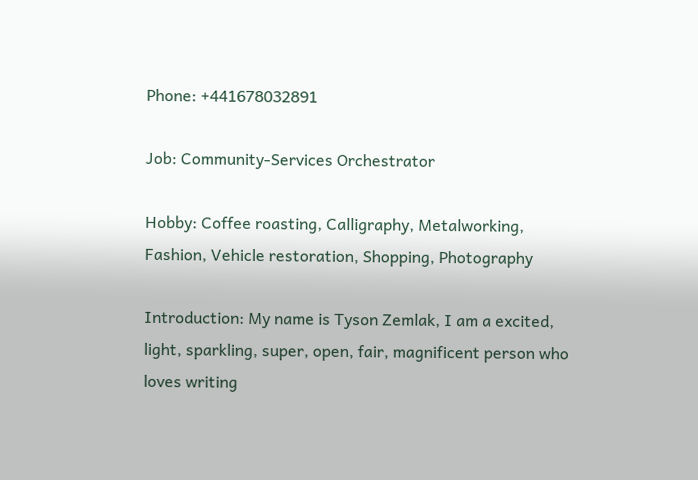Phone: +441678032891

Job: Community-Services Orchestrator

Hobby: Coffee roasting, Calligraphy, Metalworking, Fashion, Vehicle restoration, Shopping, Photography

Introduction: My name is Tyson Zemlak, I am a excited, light, sparkling, super, open, fair, magnificent person who loves writing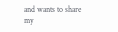and wants to share my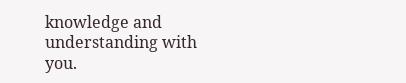knowledge and understanding with you.